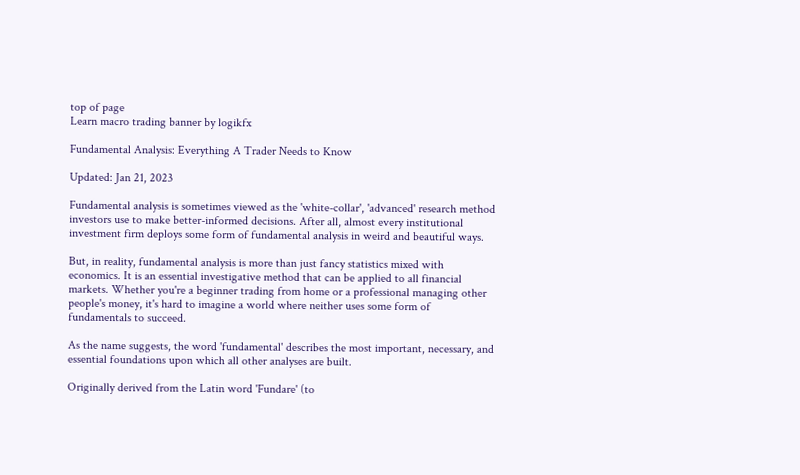top of page
Learn macro trading banner by logikfx

Fundamental Analysis: Everything A Trader Needs to Know

Updated: Jan 21, 2023

Fundamental analysis is sometimes viewed as the 'white-collar', 'advanced' research method investors use to make better-informed decisions. After all, almost every institutional investment firm deploys some form of fundamental analysis in weird and beautiful ways.

But, in reality, fundamental analysis is more than just fancy statistics mixed with economics. It is an essential investigative method that can be applied to all financial markets. Whether you're a beginner trading from home or a professional managing other people's money, it's hard to imagine a world where neither uses some form of fundamentals to succeed.

As the name suggests, the word 'fundamental' describes the most important, necessary, and essential foundations upon which all other analyses are built.

Originally derived from the Latin word 'Fundare' (to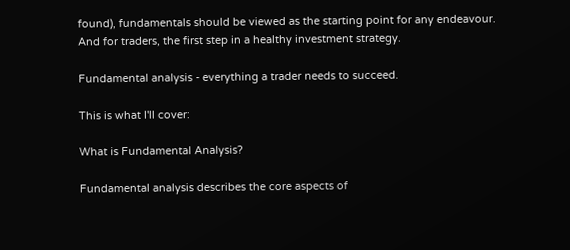found), fundamentals should be viewed as the starting point for any endeavour. And for traders, the first step in a healthy investment strategy.

Fundamental analysis - everything a trader needs to succeed.

This is what I'll cover:

What is Fundamental Analysis?

Fundamental analysis describes the core aspects of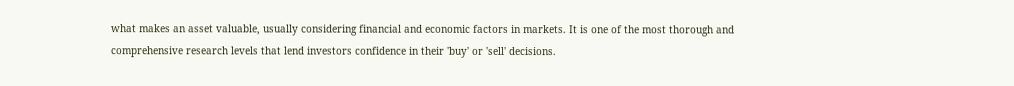what makes an asset valuable, usually considering financial and economic factors in markets. It is one of the most thorough and comprehensive research levels that lend investors confidence in their 'buy' or 'sell' decisions.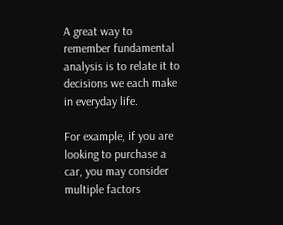A great way to remember fundamental analysis is to relate it to decisions we each make in everyday life.

For example, if you are looking to purchase a car, you may consider multiple factors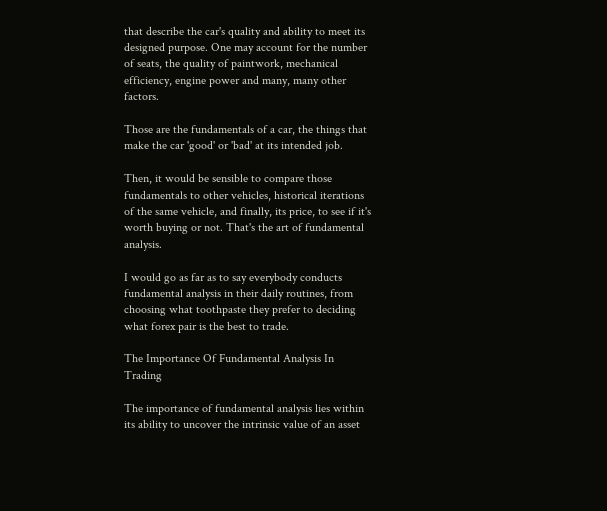that describe the car's quality and ability to meet its designed purpose. One may account for the number of seats, the quality of paintwork, mechanical efficiency, engine power and many, many other factors.

Those are the fundamentals of a car, the things that make the car 'good' or 'bad' at its intended job.

Then, it would be sensible to compare those fundamentals to other vehicles, historical iterations of the same vehicle, and finally, its price, to see if it's worth buying or not. That's the art of fundamental analysis.

I would go as far as to say everybody conducts fundamental analysis in their daily routines, from choosing what toothpaste they prefer to deciding what forex pair is the best to trade.

The Importance Of Fundamental Analysis In Trading

The importance of fundamental analysis lies within its ability to uncover the intrinsic value of an asset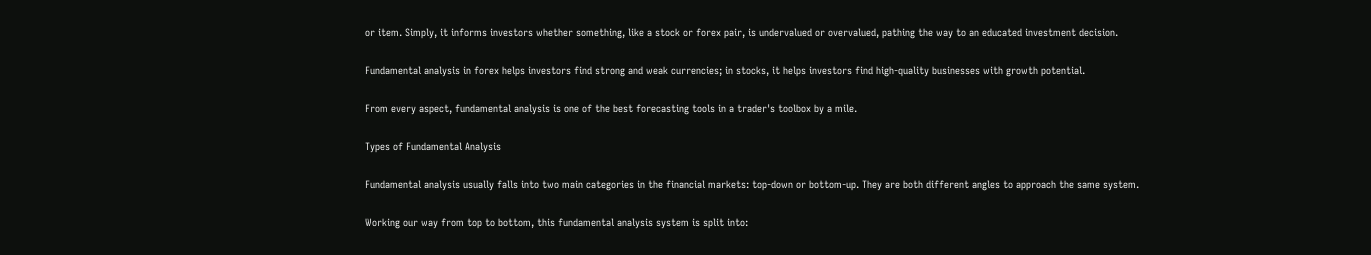or item. Simply, it informs investors whether something, like a stock or forex pair, is undervalued or overvalued, pathing the way to an educated investment decision.

Fundamental analysis in forex helps investors find strong and weak currencies; in stocks, it helps investors find high-quality businesses with growth potential.

From every aspect, fundamental analysis is one of the best forecasting tools in a trader's toolbox by a mile.

Types of Fundamental Analysis

Fundamental analysis usually falls into two main categories in the financial markets: top-down or bottom-up. They are both different angles to approach the same system.

Working our way from top to bottom, this fundamental analysis system is split into: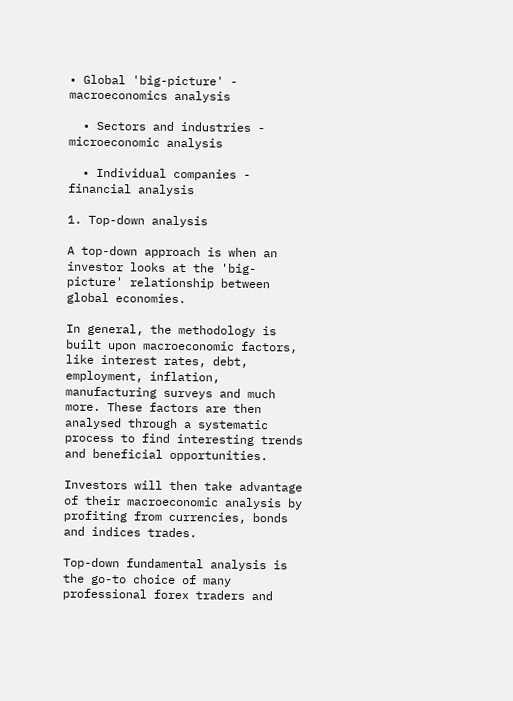• Global 'big-picture' - macroeconomics analysis

  • Sectors and industries - microeconomic analysis

  • Individual companies - financial analysis

1. Top-down analysis

A top-down approach is when an investor looks at the 'big-picture' relationship between global economies.

In general, the methodology is built upon macroeconomic factors, like interest rates, debt, employment, inflation, manufacturing surveys and much more. These factors are then analysed through a systematic process to find interesting trends and beneficial opportunities.

Investors will then take advantage of their macroeconomic analysis by profiting from currencies, bonds and indices trades.

Top-down fundamental analysis is the go-to choice of many professional forex traders and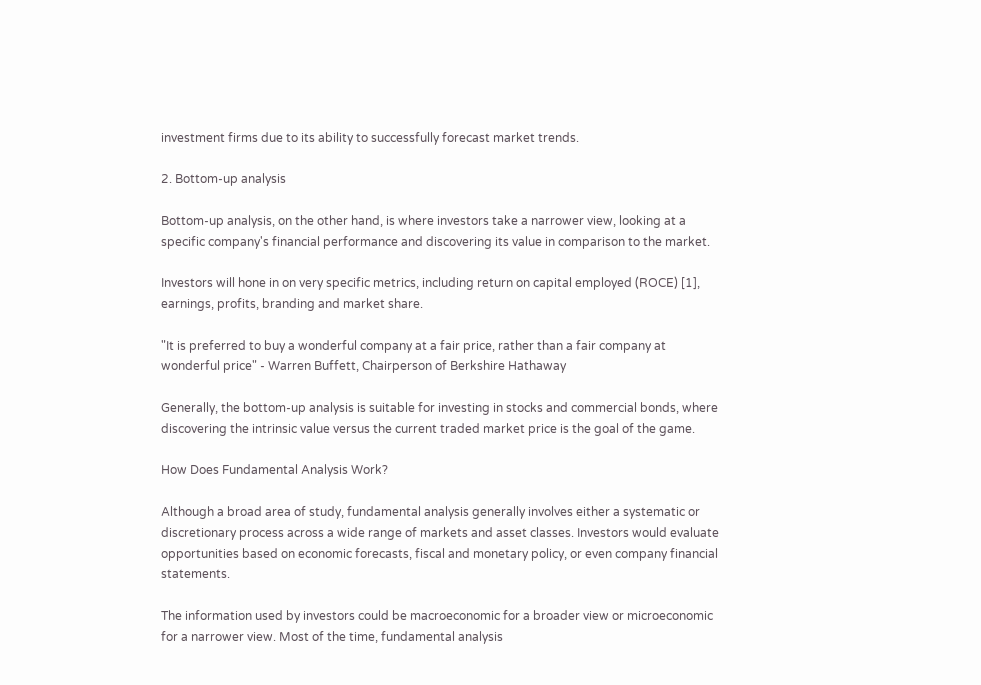investment firms due to its ability to successfully forecast market trends.

2. Bottom-up analysis

Bottom-up analysis, on the other hand, is where investors take a narrower view, looking at a specific company's financial performance and discovering its value in comparison to the market.

Investors will hone in on very specific metrics, including return on capital employed (ROCE) [1], earnings, profits, branding and market share.

"It is preferred to buy a wonderful company at a fair price, rather than a fair company at wonderful price" - Warren Buffett, Chairperson of Berkshire Hathaway

Generally, the bottom-up analysis is suitable for investing in stocks and commercial bonds, where discovering the intrinsic value versus the current traded market price is the goal of the game.

How Does Fundamental Analysis Work?

Although a broad area of study, fundamental analysis generally involves either a systematic or discretionary process across a wide range of markets and asset classes. Investors would evaluate opportunities based on economic forecasts, fiscal and monetary policy, or even company financial statements.

The information used by investors could be macroeconomic for a broader view or microeconomic for a narrower view. Most of the time, fundamental analysis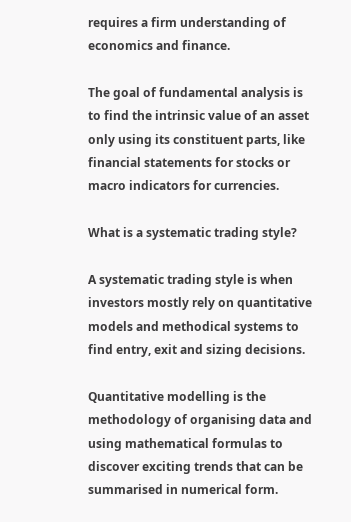requires a firm understanding of economics and finance.

The goal of fundamental analysis is to find the intrinsic value of an asset only using its constituent parts, like financial statements for stocks or macro indicators for currencies.

What is a systematic trading style?

A systematic trading style is when investors mostly rely on quantitative models and methodical systems to find entry, exit and sizing decisions.

Quantitative modelling is the methodology of organising data and using mathematical formulas to discover exciting trends that can be summarised in numerical form.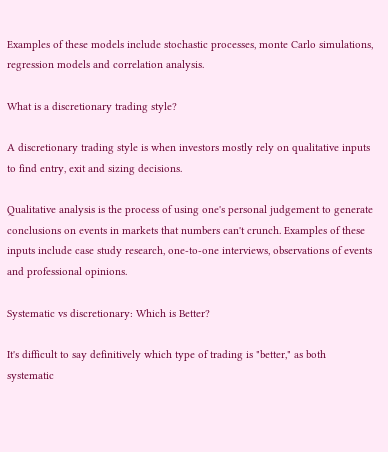Examples of these models include stochastic processes, monte Carlo simulations, regression models and correlation analysis.

What is a discretionary trading style?

A discretionary trading style is when investors mostly rely on qualitative inputs to find entry, exit and sizing decisions.

Qualitative analysis is the process of using one's personal judgement to generate conclusions on events in markets that numbers can't crunch. Examples of these inputs include case study research, one-to-one interviews, observations of events and professional opinions.

Systematic vs discretionary: Which is Better?

It's difficult to say definitively which type of trading is "better," as both systematic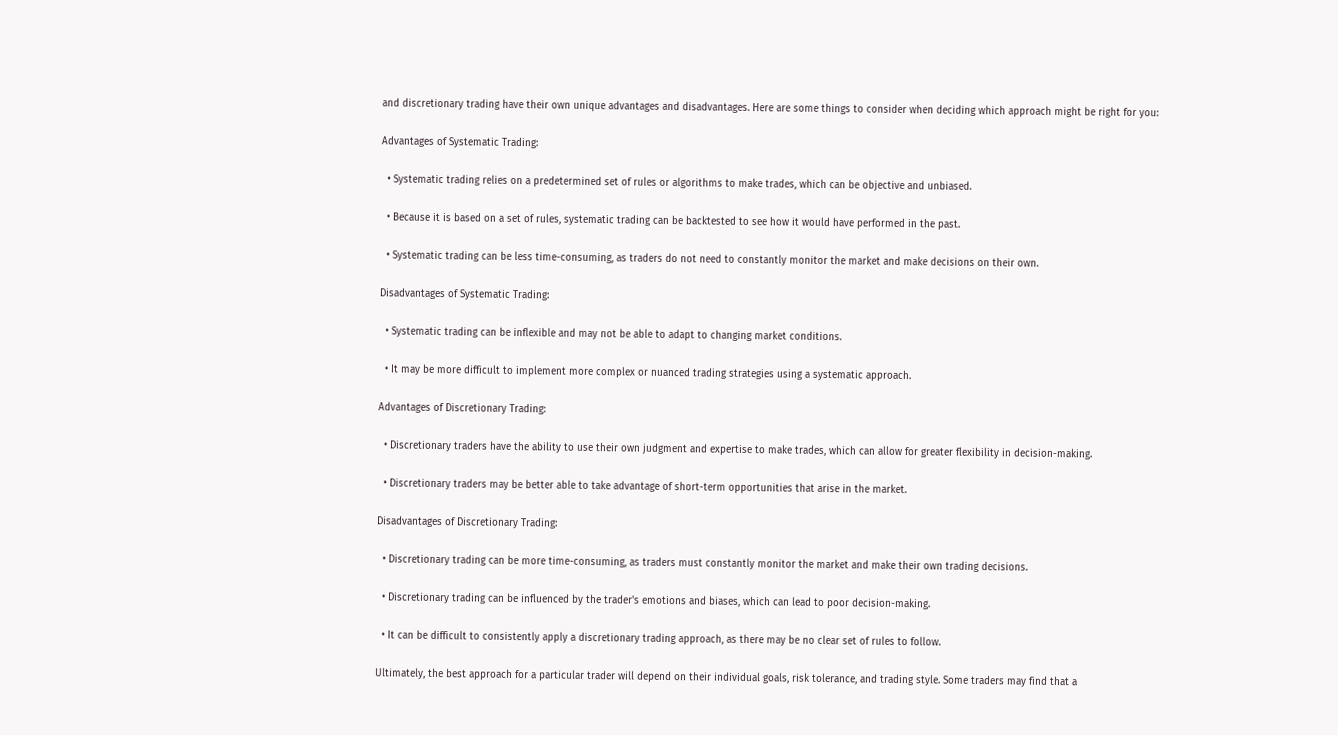and discretionary trading have their own unique advantages and disadvantages. Here are some things to consider when deciding which approach might be right for you:

Advantages of Systematic Trading:

  • Systematic trading relies on a predetermined set of rules or algorithms to make trades, which can be objective and unbiased.

  • Because it is based on a set of rules, systematic trading can be backtested to see how it would have performed in the past.

  • Systematic trading can be less time-consuming, as traders do not need to constantly monitor the market and make decisions on their own.

Disadvantages of Systematic Trading:

  • Systematic trading can be inflexible and may not be able to adapt to changing market conditions.

  • It may be more difficult to implement more complex or nuanced trading strategies using a systematic approach.

Advantages of Discretionary Trading:

  • Discretionary traders have the ability to use their own judgment and expertise to make trades, which can allow for greater flexibility in decision-making.

  • Discretionary traders may be better able to take advantage of short-term opportunities that arise in the market.

Disadvantages of Discretionary Trading:

  • Discretionary trading can be more time-consuming, as traders must constantly monitor the market and make their own trading decisions.

  • Discretionary trading can be influenced by the trader's emotions and biases, which can lead to poor decision-making.

  • It can be difficult to consistently apply a discretionary trading approach, as there may be no clear set of rules to follow.

Ultimately, the best approach for a particular trader will depend on their individual goals, risk tolerance, and trading style. Some traders may find that a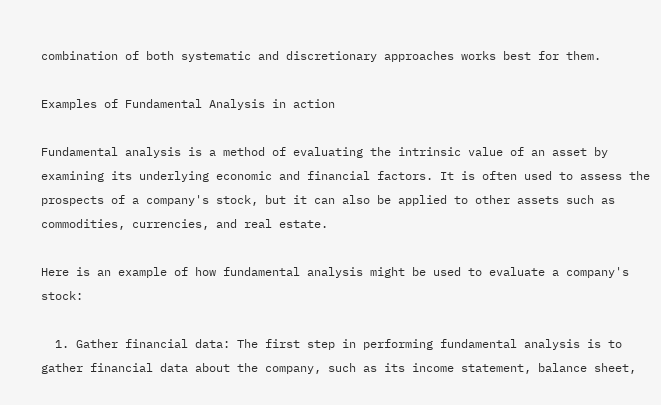combination of both systematic and discretionary approaches works best for them.

Examples of Fundamental Analysis in action

Fundamental analysis is a method of evaluating the intrinsic value of an asset by examining its underlying economic and financial factors. It is often used to assess the prospects of a company's stock, but it can also be applied to other assets such as commodities, currencies, and real estate.

Here is an example of how fundamental analysis might be used to evaluate a company's stock:

  1. Gather financial data: The first step in performing fundamental analysis is to gather financial data about the company, such as its income statement, balance sheet,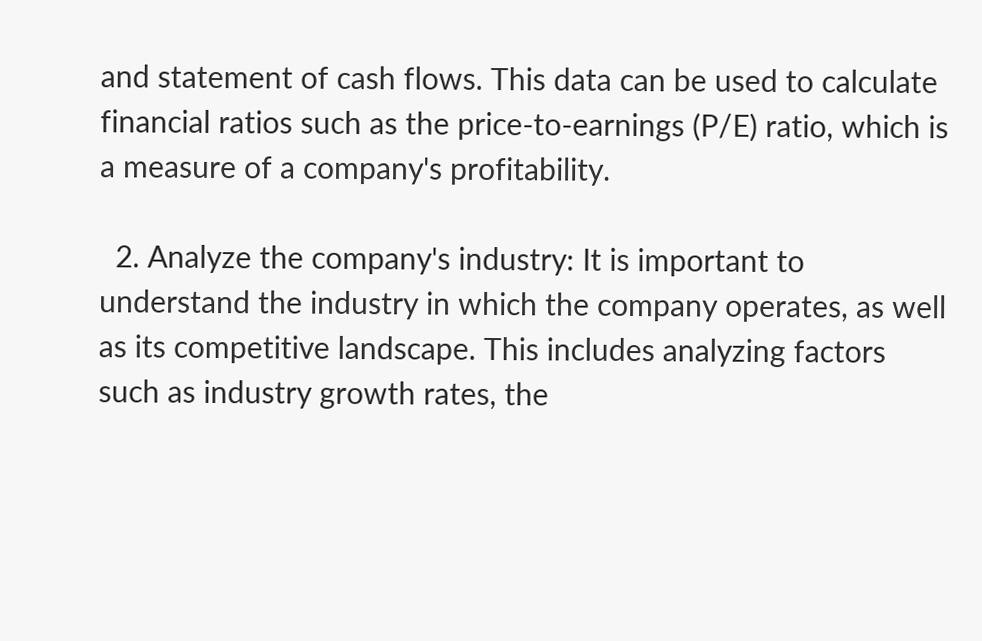and statement of cash flows. This data can be used to calculate financial ratios such as the price-to-earnings (P/E) ratio, which is a measure of a company's profitability.

  2. Analyze the company's industry: It is important to understand the industry in which the company operates, as well as its competitive landscape. This includes analyzing factors such as industry growth rates, the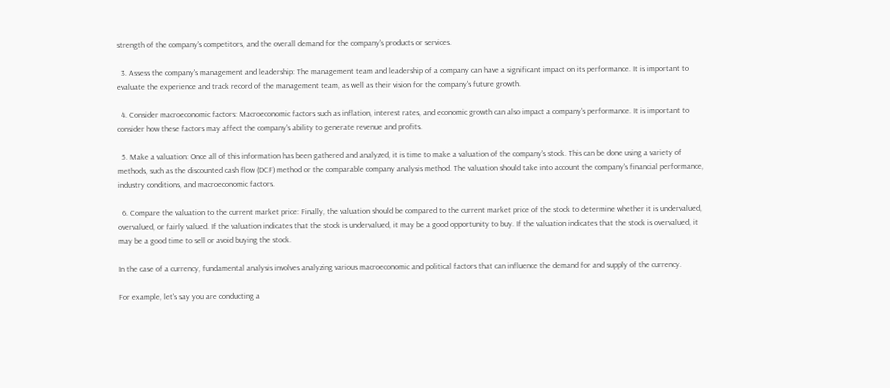strength of the company's competitors, and the overall demand for the company's products or services.

  3. Assess the company's management and leadership: The management team and leadership of a company can have a significant impact on its performance. It is important to evaluate the experience and track record of the management team, as well as their vision for the company's future growth.

  4. Consider macroeconomic factors: Macroeconomic factors such as inflation, interest rates, and economic growth can also impact a company's performance. It is important to consider how these factors may affect the company's ability to generate revenue and profits.

  5. Make a valuation: Once all of this information has been gathered and analyzed, it is time to make a valuation of the company's stock. This can be done using a variety of methods, such as the discounted cash flow (DCF) method or the comparable company analysis method. The valuation should take into account the company's financial performance, industry conditions, and macroeconomic factors.

  6. Compare the valuation to the current market price: Finally, the valuation should be compared to the current market price of the stock to determine whether it is undervalued, overvalued, or fairly valued. If the valuation indicates that the stock is undervalued, it may be a good opportunity to buy. If the valuation indicates that the stock is overvalued, it may be a good time to sell or avoid buying the stock.

In the case of a currency, fundamental analysis involves analyzing various macroeconomic and political factors that can influence the demand for and supply of the currency.

For example, let's say you are conducting a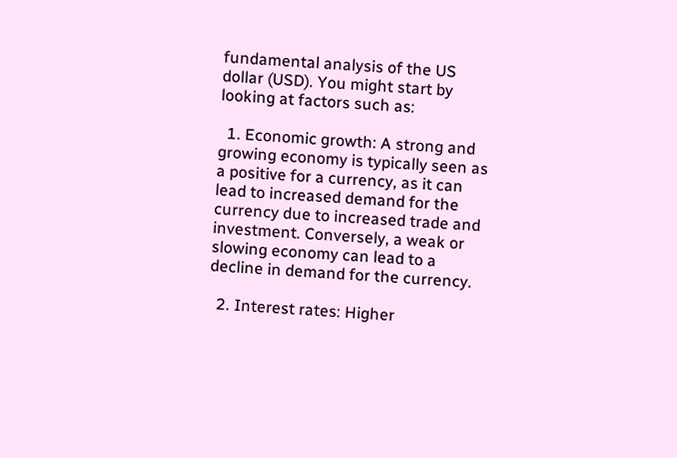fundamental analysis of the US dollar (USD). You might start by looking at factors such as:

  1. Economic growth: A strong and growing economy is typically seen as a positive for a currency, as it can lead to increased demand for the currency due to increased trade and investment. Conversely, a weak or slowing economy can lead to a decline in demand for the currency.

  2. Interest rates: Higher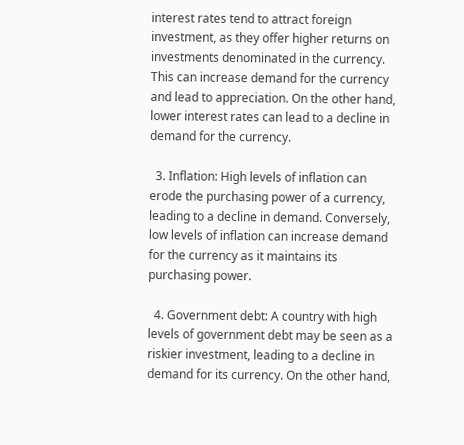interest rates tend to attract foreign investment, as they offer higher returns on investments denominated in the currency. This can increase demand for the currency and lead to appreciation. On the other hand, lower interest rates can lead to a decline in demand for the currency.

  3. Inflation: High levels of inflation can erode the purchasing power of a currency, leading to a decline in demand. Conversely, low levels of inflation can increase demand for the currency as it maintains its purchasing power.

  4. Government debt: A country with high levels of government debt may be seen as a riskier investment, leading to a decline in demand for its currency. On the other hand,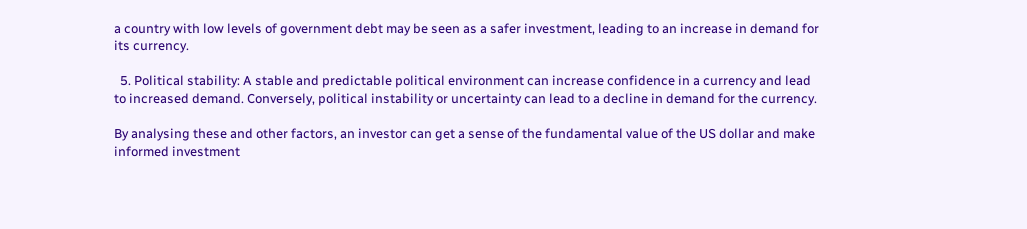a country with low levels of government debt may be seen as a safer investment, leading to an increase in demand for its currency.

  5. Political stability: A stable and predictable political environment can increase confidence in a currency and lead to increased demand. Conversely, political instability or uncertainty can lead to a decline in demand for the currency.

By analysing these and other factors, an investor can get a sense of the fundamental value of the US dollar and make informed investment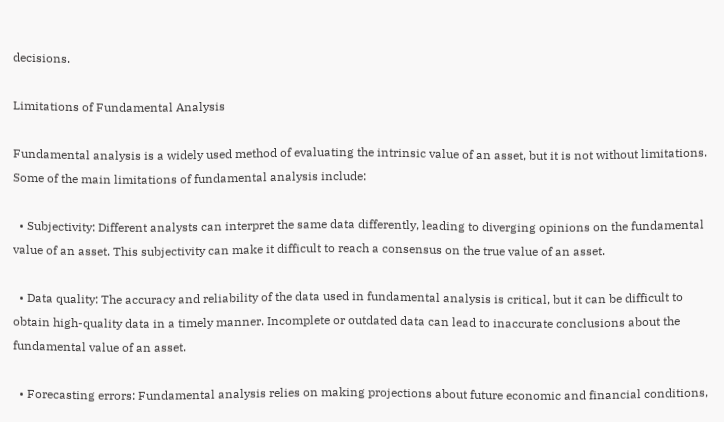decisions.

Limitations of Fundamental Analysis

Fundamental analysis is a widely used method of evaluating the intrinsic value of an asset, but it is not without limitations. Some of the main limitations of fundamental analysis include:

  • Subjectivity: Different analysts can interpret the same data differently, leading to diverging opinions on the fundamental value of an asset. This subjectivity can make it difficult to reach a consensus on the true value of an asset.

  • Data quality: The accuracy and reliability of the data used in fundamental analysis is critical, but it can be difficult to obtain high-quality data in a timely manner. Incomplete or outdated data can lead to inaccurate conclusions about the fundamental value of an asset.

  • Forecasting errors: Fundamental analysis relies on making projections about future economic and financial conditions,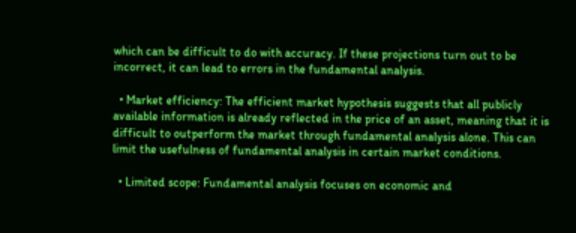which can be difficult to do with accuracy. If these projections turn out to be incorrect, it can lead to errors in the fundamental analysis.

  • Market efficiency: The efficient market hypothesis suggests that all publicly available information is already reflected in the price of an asset, meaning that it is difficult to outperform the market through fundamental analysis alone. This can limit the usefulness of fundamental analysis in certain market conditions.

  • Limited scope: Fundamental analysis focuses on economic and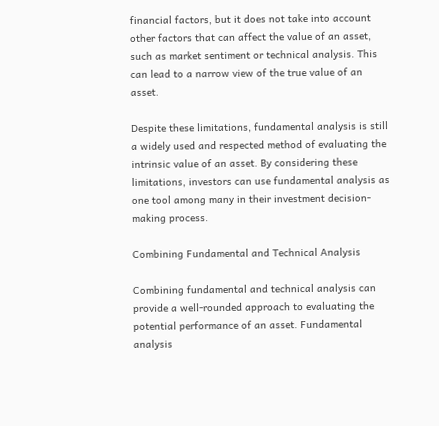financial factors, but it does not take into account other factors that can affect the value of an asset, such as market sentiment or technical analysis. This can lead to a narrow view of the true value of an asset.

Despite these limitations, fundamental analysis is still a widely used and respected method of evaluating the intrinsic value of an asset. By considering these limitations, investors can use fundamental analysis as one tool among many in their investment decision-making process.

Combining Fundamental and Technical Analysis

Combining fundamental and technical analysis can provide a well-rounded approach to evaluating the potential performance of an asset. Fundamental analysis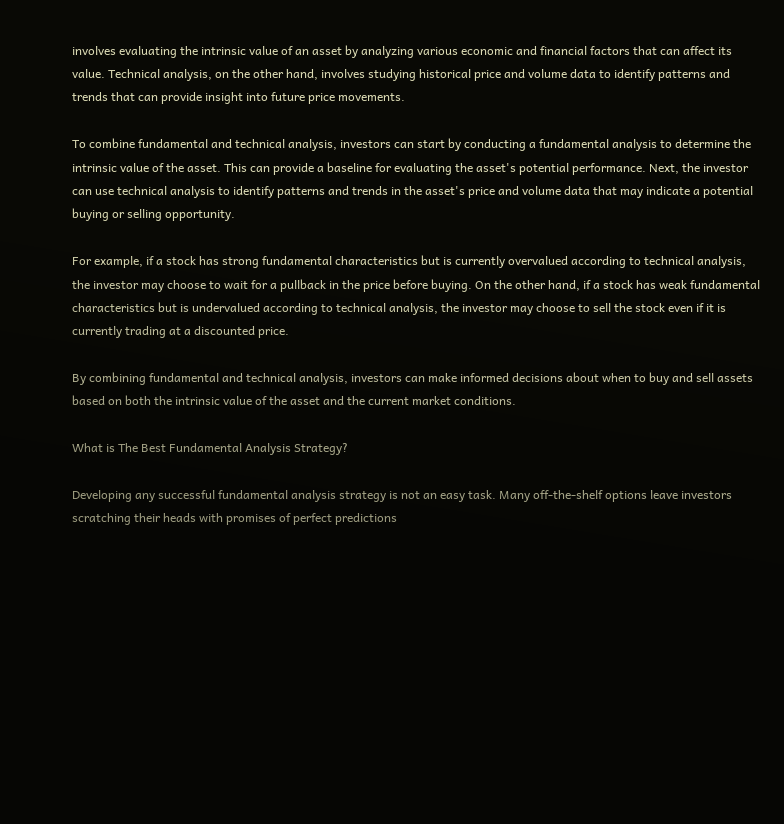involves evaluating the intrinsic value of an asset by analyzing various economic and financial factors that can affect its value. Technical analysis, on the other hand, involves studying historical price and volume data to identify patterns and trends that can provide insight into future price movements.

To combine fundamental and technical analysis, investors can start by conducting a fundamental analysis to determine the intrinsic value of the asset. This can provide a baseline for evaluating the asset's potential performance. Next, the investor can use technical analysis to identify patterns and trends in the asset's price and volume data that may indicate a potential buying or selling opportunity.

For example, if a stock has strong fundamental characteristics but is currently overvalued according to technical analysis, the investor may choose to wait for a pullback in the price before buying. On the other hand, if a stock has weak fundamental characteristics but is undervalued according to technical analysis, the investor may choose to sell the stock even if it is currently trading at a discounted price.

By combining fundamental and technical analysis, investors can make informed decisions about when to buy and sell assets based on both the intrinsic value of the asset and the current market conditions.

What is The Best Fundamental Analysis Strategy?

Developing any successful fundamental analysis strategy is not an easy task. Many off-the-shelf options leave investors scratching their heads with promises of perfect predictions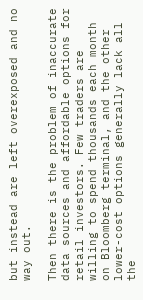but instead are left overexposed and no way out.

Then there is the problem of inaccurate data sources and affordable options for retail investors. Few traders are willing to spend thousands each month on Bloomberg terminal, and the other lower-cost options generally lack all the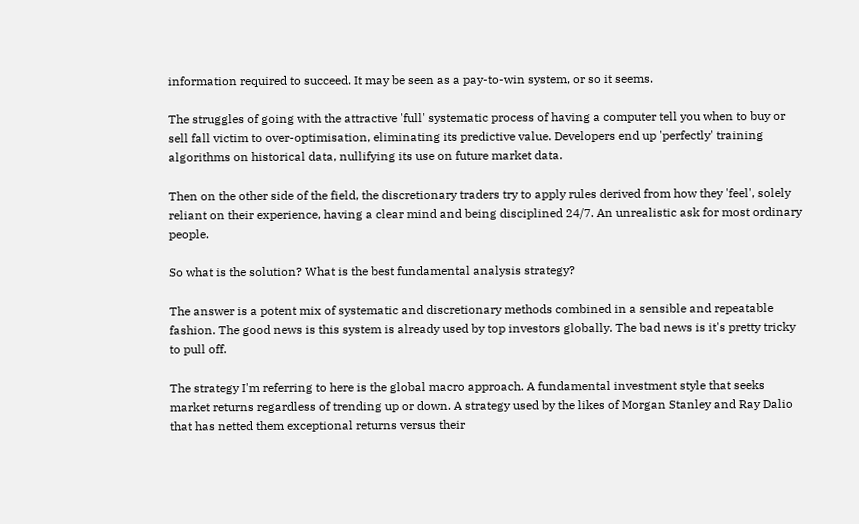information required to succeed. It may be seen as a pay-to-win system, or so it seems.

The struggles of going with the attractive 'full' systematic process of having a computer tell you when to buy or sell fall victim to over-optimisation, eliminating its predictive value. Developers end up 'perfectly' training algorithms on historical data, nullifying its use on future market data.

Then on the other side of the field, the discretionary traders try to apply rules derived from how they 'feel', solely reliant on their experience, having a clear mind and being disciplined 24/7. An unrealistic ask for most ordinary people.

So what is the solution? What is the best fundamental analysis strategy?

The answer is a potent mix of systematic and discretionary methods combined in a sensible and repeatable fashion. The good news is this system is already used by top investors globally. The bad news is it's pretty tricky to pull off.

The strategy I'm referring to here is the global macro approach. A fundamental investment style that seeks market returns regardless of trending up or down. A strategy used by the likes of Morgan Stanley and Ray Dalio that has netted them exceptional returns versus their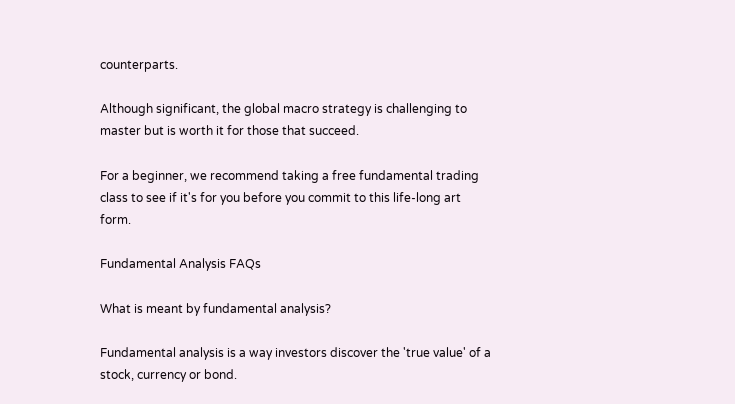counterparts.

Although significant, the global macro strategy is challenging to master but is worth it for those that succeed.

For a beginner, we recommend taking a free fundamental trading class to see if it's for you before you commit to this life-long art form.

Fundamental Analysis FAQs

What is meant by fundamental analysis?

Fundamental analysis is a way investors discover the 'true value' of a stock, currency or bond.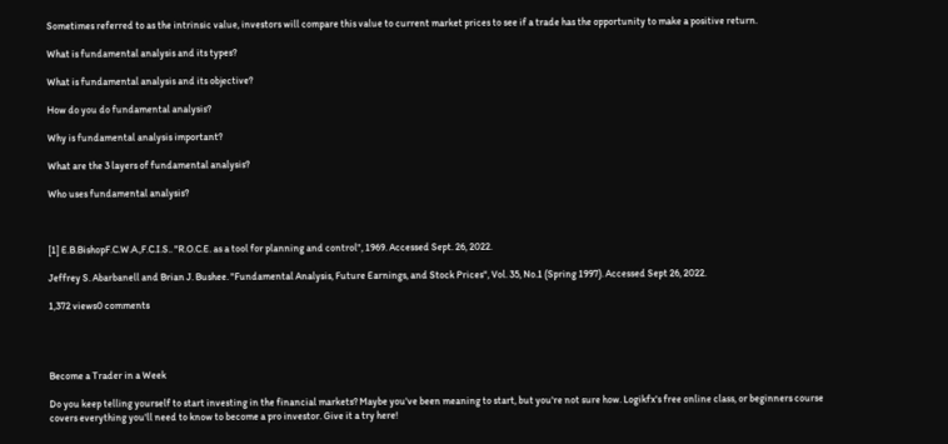Sometimes referred to as the intrinsic value, investors will compare this value to current market prices to see if a trade has the opportunity to make a positive return.

What is fundamental analysis and its types?

What is fundamental analysis and its objective?

How do you do fundamental analysis?

Why is fundamental analysis important?

What are the 3 layers of fundamental analysis?

Who uses fundamental analysis?



[1] E.B.BishopF.C.W.A.,F.C.I.S.. "R.O.C.E. as a tool for planning and control", 1969. Accessed Sept. 26, 2022.

Jeffrey S. Abarbanell and Brian J. Bushee. "Fundamental Analysis, Future Earnings, and Stock Prices", Vol. 35, No.1 (Spring 1997). Accessed Sept 26, 2022.

1,372 views0 comments




Become a Trader in a Week

Do you keep telling yourself to start investing in the financial markets? Maybe you've been meaning to start, but you're not sure how. Logikfx's free online class, or beginners course covers everything you'll need to know to become a pro investor. Give it a try here!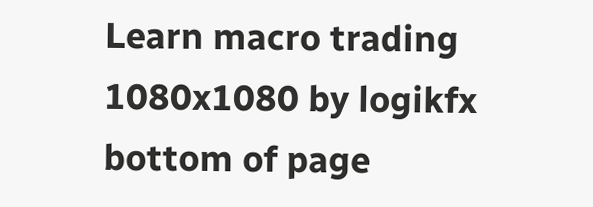Learn macro trading 1080x1080 by logikfx
bottom of page